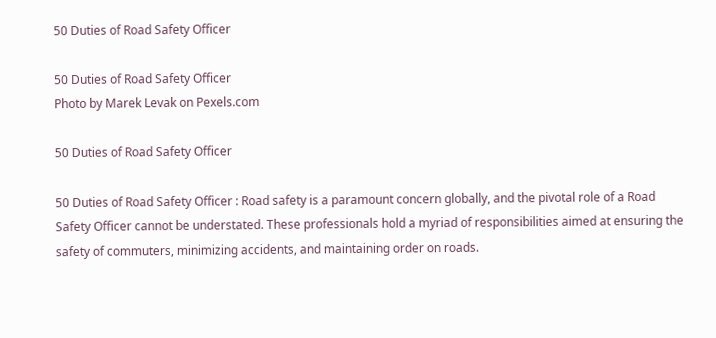50 Duties of Road Safety Officer

50 Duties of Road Safety Officer
Photo by Marek Levak on Pexels.com

50 Duties of Road Safety Officer

50 Duties of Road Safety Officer : Road safety is a paramount concern globally, and the pivotal role of a Road Safety Officer cannot be understated. These professionals hold a myriad of responsibilities aimed at ensuring the safety of commuters, minimizing accidents, and maintaining order on roads.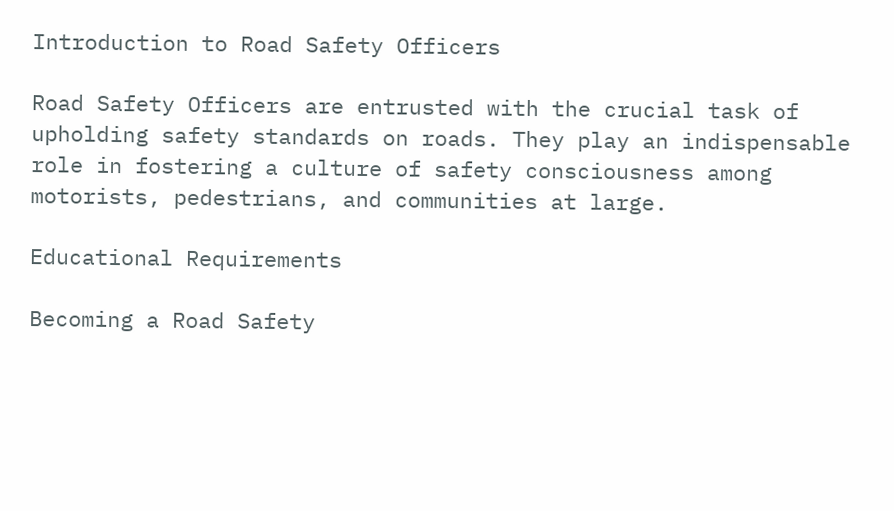Introduction to Road Safety Officers

Road Safety Officers are entrusted with the crucial task of upholding safety standards on roads. They play an indispensable role in fostering a culture of safety consciousness among motorists, pedestrians, and communities at large.

Educational Requirements

Becoming a Road Safety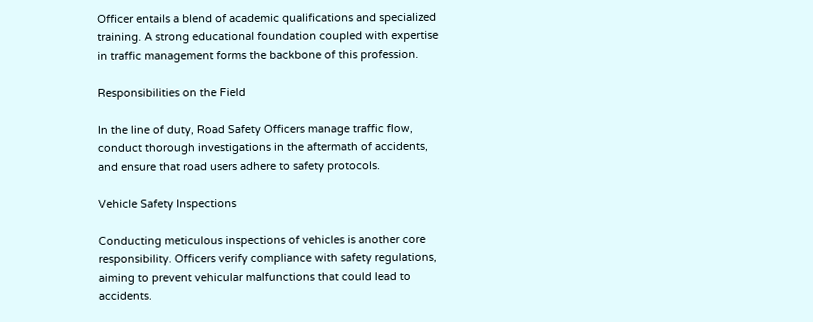Officer entails a blend of academic qualifications and specialized training. A strong educational foundation coupled with expertise in traffic management forms the backbone of this profession.

Responsibilities on the Field

In the line of duty, Road Safety Officers manage traffic flow, conduct thorough investigations in the aftermath of accidents, and ensure that road users adhere to safety protocols.

Vehicle Safety Inspections

Conducting meticulous inspections of vehicles is another core responsibility. Officers verify compliance with safety regulations, aiming to prevent vehicular malfunctions that could lead to accidents.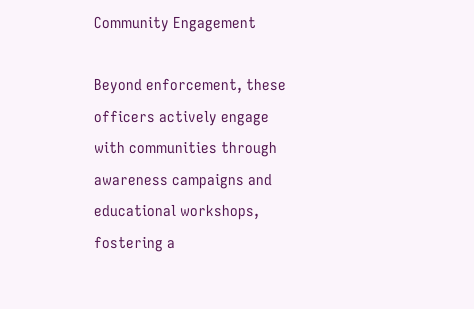Community Engagement

Beyond enforcement, these officers actively engage with communities through awareness campaigns and educational workshops, fostering a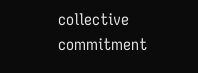collective commitment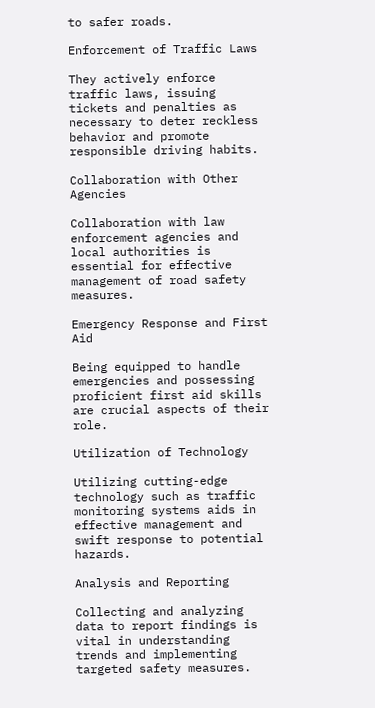to safer roads.

Enforcement of Traffic Laws

They actively enforce traffic laws, issuing tickets and penalties as necessary to deter reckless behavior and promote responsible driving habits.

Collaboration with Other Agencies

Collaboration with law enforcement agencies and local authorities is essential for effective management of road safety measures.

Emergency Response and First Aid

Being equipped to handle emergencies and possessing proficient first aid skills are crucial aspects of their role.

Utilization of Technology

Utilizing cutting-edge technology such as traffic monitoring systems aids in effective management and swift response to potential hazards.

Analysis and Reporting

Collecting and analyzing data to report findings is vital in understanding trends and implementing targeted safety measures.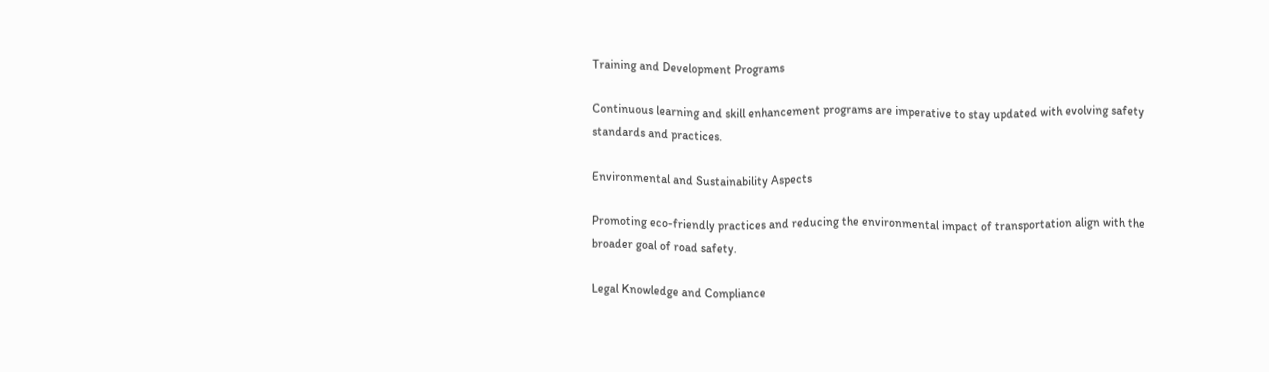Training and Development Programs

Continuous learning and skill enhancement programs are imperative to stay updated with evolving safety standards and practices.

Environmental and Sustainability Aspects

Promoting eco-friendly practices and reducing the environmental impact of transportation align with the broader goal of road safety.

Legal Knowledge and Compliance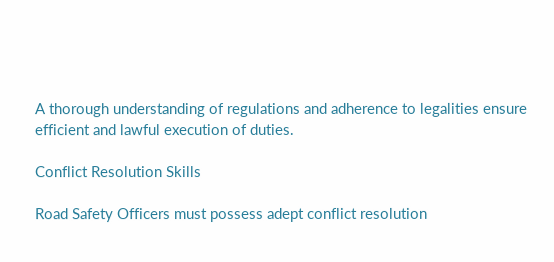A thorough understanding of regulations and adherence to legalities ensure efficient and lawful execution of duties.

Conflict Resolution Skills

Road Safety Officers must possess adept conflict resolution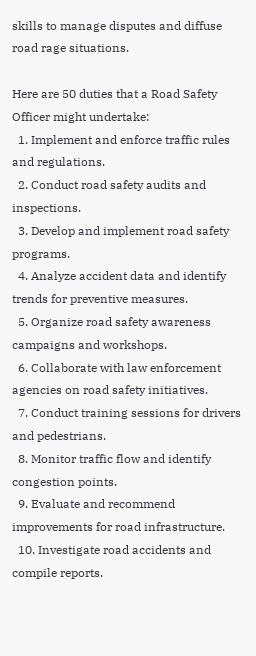skills to manage disputes and diffuse road rage situations.

Here are 50 duties that a Road Safety Officer might undertake:
  1. Implement and enforce traffic rules and regulations.
  2. Conduct road safety audits and inspections.
  3. Develop and implement road safety programs.
  4. Analyze accident data and identify trends for preventive measures.
  5. Organize road safety awareness campaigns and workshops.
  6. Collaborate with law enforcement agencies on road safety initiatives.
  7. Conduct training sessions for drivers and pedestrians.
  8. Monitor traffic flow and identify congestion points.
  9. Evaluate and recommend improvements for road infrastructure.
  10. Investigate road accidents and compile reports.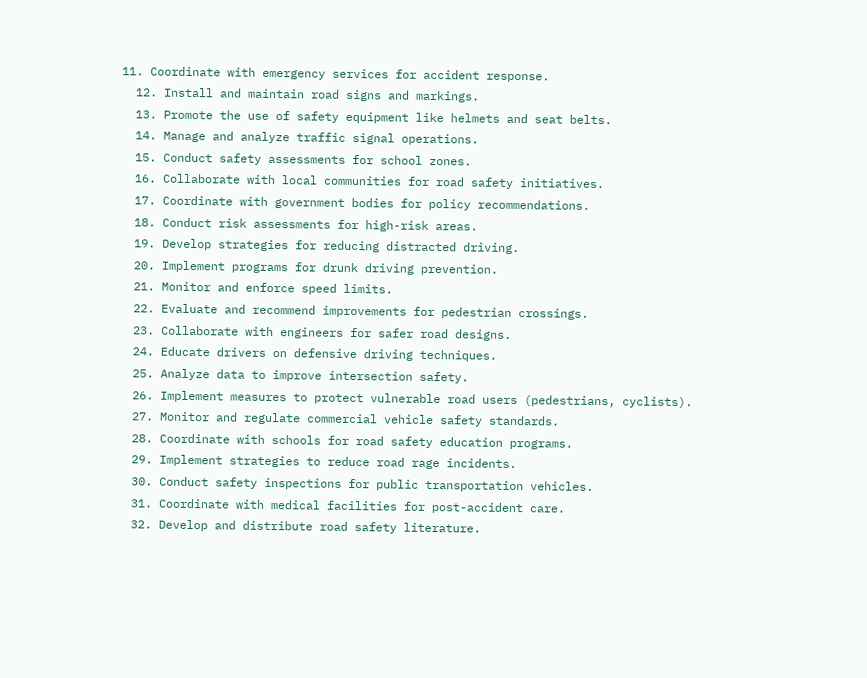11. Coordinate with emergency services for accident response.
  12. Install and maintain road signs and markings.
  13. Promote the use of safety equipment like helmets and seat belts.
  14. Manage and analyze traffic signal operations.
  15. Conduct safety assessments for school zones.
  16. Collaborate with local communities for road safety initiatives.
  17. Coordinate with government bodies for policy recommendations.
  18. Conduct risk assessments for high-risk areas.
  19. Develop strategies for reducing distracted driving.
  20. Implement programs for drunk driving prevention.
  21. Monitor and enforce speed limits.
  22. Evaluate and recommend improvements for pedestrian crossings.
  23. Collaborate with engineers for safer road designs.
  24. Educate drivers on defensive driving techniques.
  25. Analyze data to improve intersection safety.
  26. Implement measures to protect vulnerable road users (pedestrians, cyclists).
  27. Monitor and regulate commercial vehicle safety standards.
  28. Coordinate with schools for road safety education programs.
  29. Implement strategies to reduce road rage incidents.
  30. Conduct safety inspections for public transportation vehicles.
  31. Coordinate with medical facilities for post-accident care.
  32. Develop and distribute road safety literature.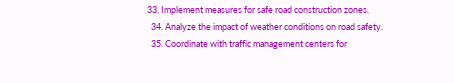33. Implement measures for safe road construction zones.
  34. Analyze the impact of weather conditions on road safety.
  35. Coordinate with traffic management centers for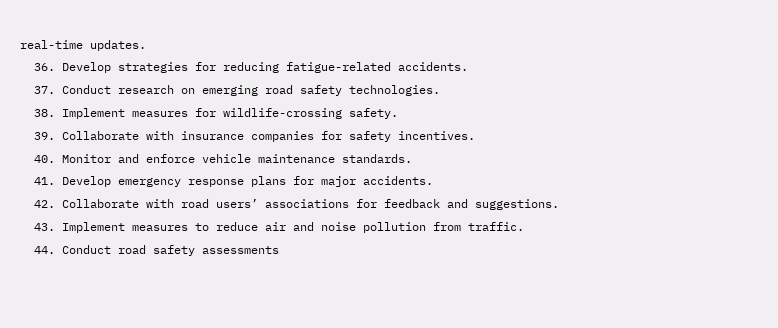real-time updates.
  36. Develop strategies for reducing fatigue-related accidents.
  37. Conduct research on emerging road safety technologies.
  38. Implement measures for wildlife-crossing safety.
  39. Collaborate with insurance companies for safety incentives.
  40. Monitor and enforce vehicle maintenance standards.
  41. Develop emergency response plans for major accidents.
  42. Collaborate with road users’ associations for feedback and suggestions.
  43. Implement measures to reduce air and noise pollution from traffic.
  44. Conduct road safety assessments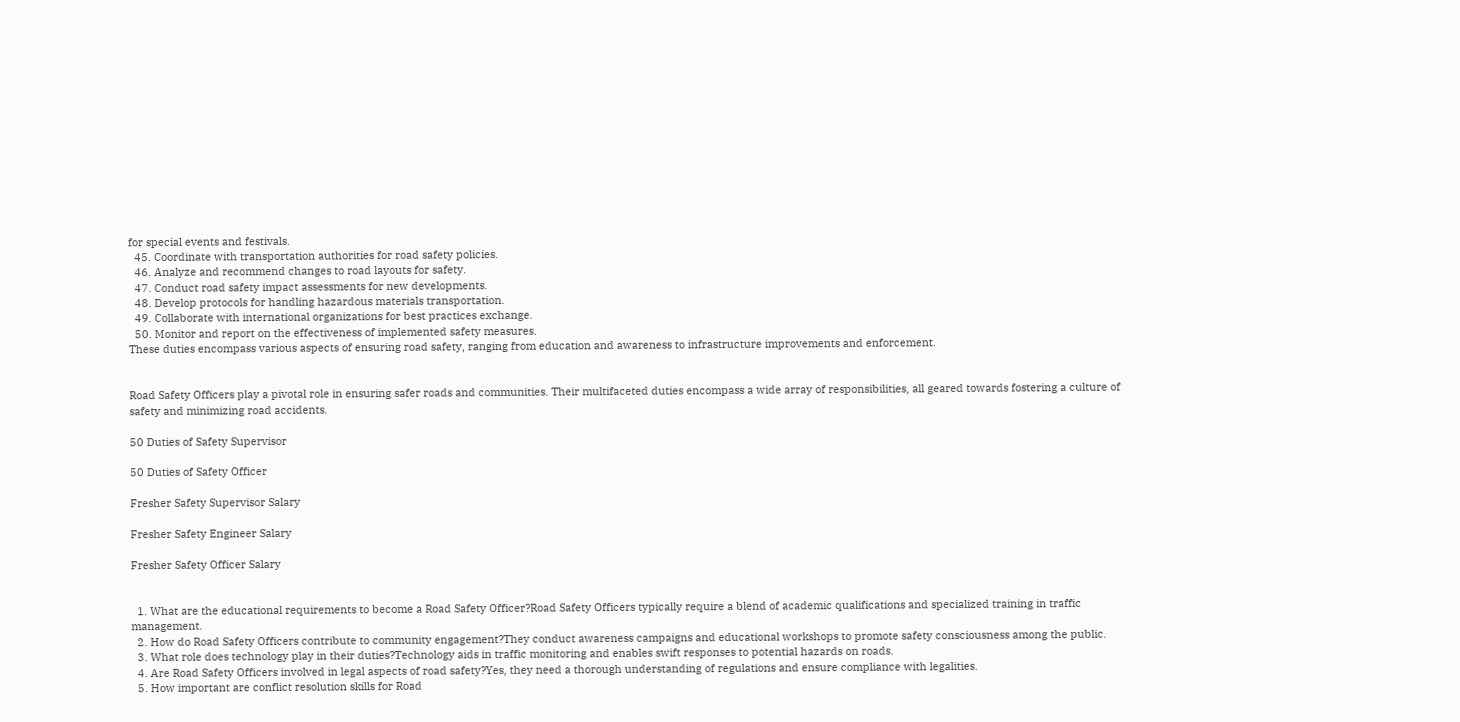for special events and festivals.
  45. Coordinate with transportation authorities for road safety policies.
  46. Analyze and recommend changes to road layouts for safety.
  47. Conduct road safety impact assessments for new developments.
  48. Develop protocols for handling hazardous materials transportation.
  49. Collaborate with international organizations for best practices exchange.
  50. Monitor and report on the effectiveness of implemented safety measures.
These duties encompass various aspects of ensuring road safety, ranging from education and awareness to infrastructure improvements and enforcement.


Road Safety Officers play a pivotal role in ensuring safer roads and communities. Their multifaceted duties encompass a wide array of responsibilities, all geared towards fostering a culture of safety and minimizing road accidents.

50 Duties of Safety Supervisor

50 Duties of Safety Officer

Fresher Safety Supervisor Salary

Fresher Safety Engineer Salary

Fresher Safety Officer Salary


  1. What are the educational requirements to become a Road Safety Officer?Road Safety Officers typically require a blend of academic qualifications and specialized training in traffic management.
  2. How do Road Safety Officers contribute to community engagement?They conduct awareness campaigns and educational workshops to promote safety consciousness among the public.
  3. What role does technology play in their duties?Technology aids in traffic monitoring and enables swift responses to potential hazards on roads.
  4. Are Road Safety Officers involved in legal aspects of road safety?Yes, they need a thorough understanding of regulations and ensure compliance with legalities.
  5. How important are conflict resolution skills for Road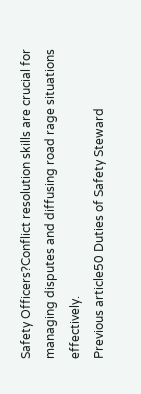Safety Officers?Conflict resolution skills are crucial for managing disputes and diffusing road rage situations effectively.
Previous article50 Duties of Safety Steward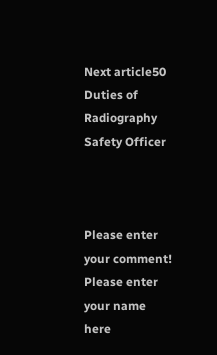Next article50 Duties of Radiography Safety Officer



Please enter your comment!
Please enter your name here